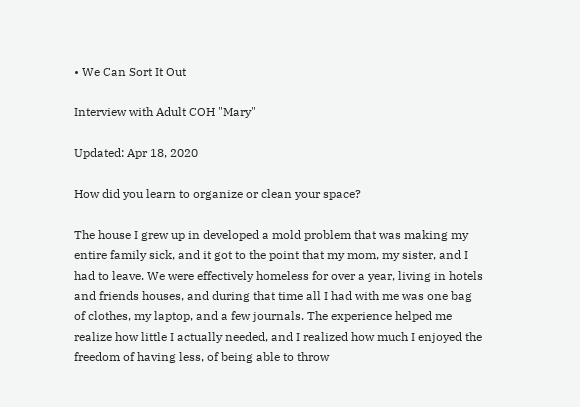• We Can Sort It Out

Interview with Adult COH "Mary"

Updated: Apr 18, 2020

How did you learn to organize or clean your space?

The house I grew up in developed a mold problem that was making my entire family sick, and it got to the point that my mom, my sister, and I had to leave. We were effectively homeless for over a year, living in hotels and friends houses, and during that time all I had with me was one bag of clothes, my laptop, and a few journals. The experience helped me realize how little I actually needed, and I realized how much I enjoyed the freedom of having less, of being able to throw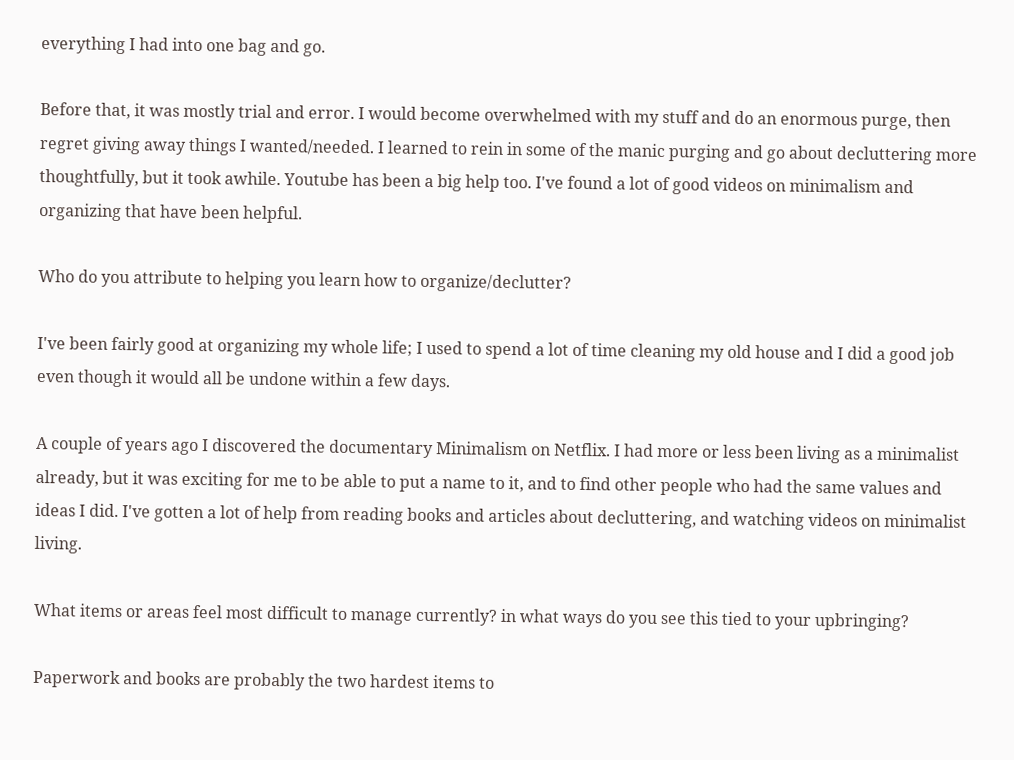everything I had into one bag and go.

Before that, it was mostly trial and error. I would become overwhelmed with my stuff and do an enormous purge, then regret giving away things I wanted/needed. I learned to rein in some of the manic purging and go about decluttering more thoughtfully, but it took awhile. Youtube has been a big help too. I've found a lot of good videos on minimalism and organizing that have been helpful.

Who do you attribute to helping you learn how to organize/declutter?

I've been fairly good at organizing my whole life; I used to spend a lot of time cleaning my old house and I did a good job even though it would all be undone within a few days.

A couple of years ago I discovered the documentary Minimalism on Netflix. I had more or less been living as a minimalist already, but it was exciting for me to be able to put a name to it, and to find other people who had the same values and ideas I did. I've gotten a lot of help from reading books and articles about decluttering, and watching videos on minimalist living.

What items or areas feel most difficult to manage currently? in what ways do you see this tied to your upbringing?

Paperwork and books are probably the two hardest items to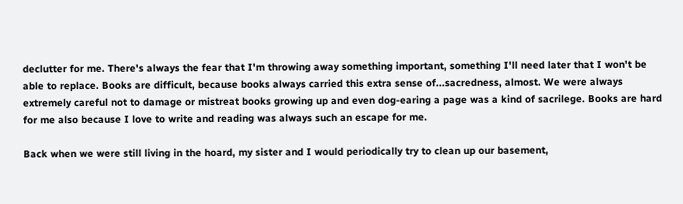declutter for me. There's always the fear that I'm throwing away something important, something I'll need later that I won't be able to replace. Books are difficult, because books always carried this extra sense of...sacredness, almost. We were always extremely careful not to damage or mistreat books growing up and even dog-earing a page was a kind of sacrilege. Books are hard for me also because I love to write and reading was always such an escape for me.

Back when we were still living in the hoard, my sister and I would periodically try to clean up our basement,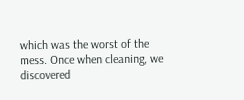which was the worst of the mess. Once when cleaning, we discovered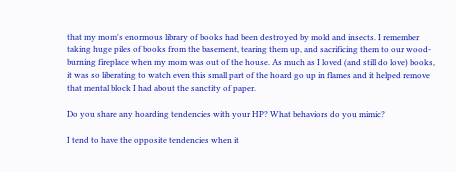that my mom's enormous library of books had been destroyed by mold and insects. I remember taking huge piles of books from the basement, tearing them up, and sacrificing them to our wood-burning fireplace when my mom was out of the house. As much as I loved (and still do love) books, it was so liberating to watch even this small part of the hoard go up in flames and it helped remove that mental block I had about the sanctity of paper.

Do you share any hoarding tendencies with your HP? What behaviors do you mimic?

I tend to have the opposite tendencies when it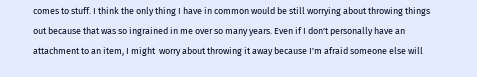comes to stuff. I think the only thing I have in common would be still worrying about throwing things out because that was so ingrained in me over so many years. Even if I don't personally have an attachment to an item, I might  worry about throwing it away because I'm afraid someone else will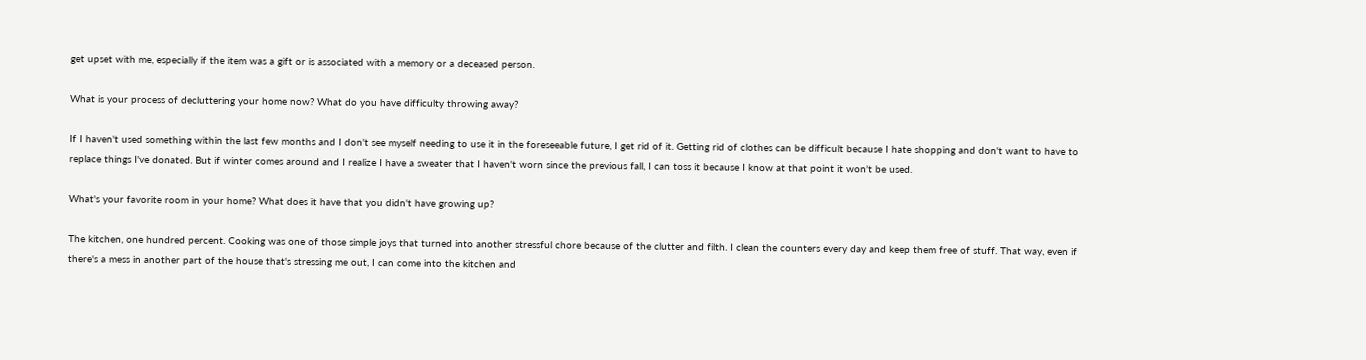get upset with me, especially if the item was a gift or is associated with a memory or a deceased person.

What is your process of decluttering your home now? What do you have difficulty throwing away?

If I haven't used something within the last few months and I don't see myself needing to use it in the foreseeable future, I get rid of it. Getting rid of clothes can be difficult because I hate shopping and don't want to have to replace things I've donated. But if winter comes around and I realize I have a sweater that I haven't worn since the previous fall, I can toss it because I know at that point it won't be used.

What's your favorite room in your home? What does it have that you didn't have growing up?

The kitchen, one hundred percent. Cooking was one of those simple joys that turned into another stressful chore because of the clutter and filth. I clean the counters every day and keep them free of stuff. That way, even if there's a mess in another part of the house that's stressing me out, I can come into the kitchen and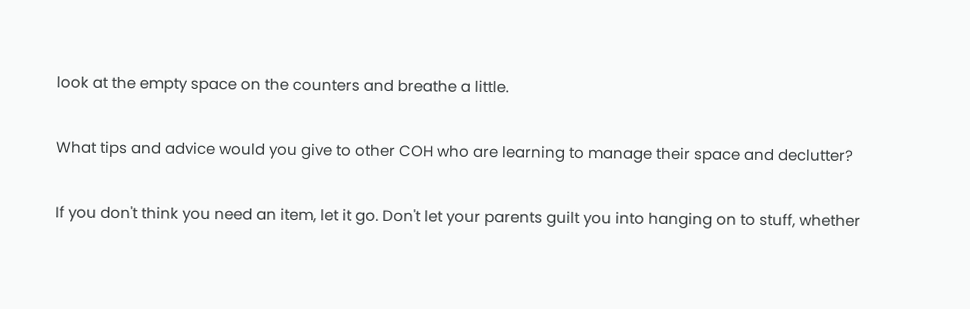look at the empty space on the counters and breathe a little.

What tips and advice would you give to other COH who are learning to manage their space and declutter?

If you don't think you need an item, let it go. Don't let your parents guilt you into hanging on to stuff, whether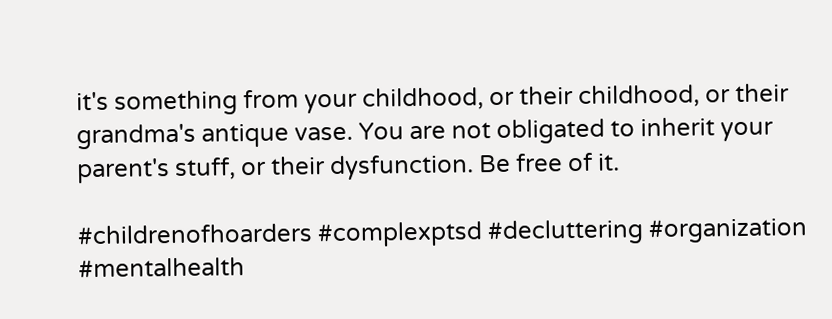it's something from your childhood, or their childhood, or their grandma's antique vase. You are not obligated to inherit your parent's stuff, or their dysfunction. Be free of it.

#childrenofhoarders #complexptsd #decluttering #organization #mentalhealth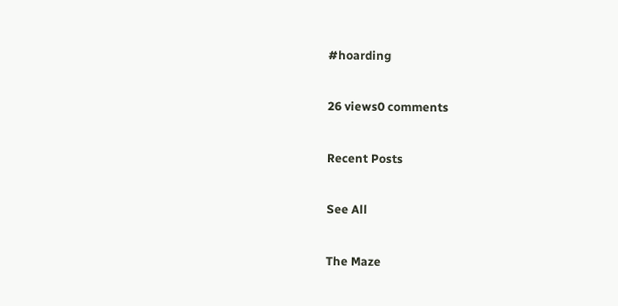#hoarding

26 views0 comments

Recent Posts

See All

The Maze